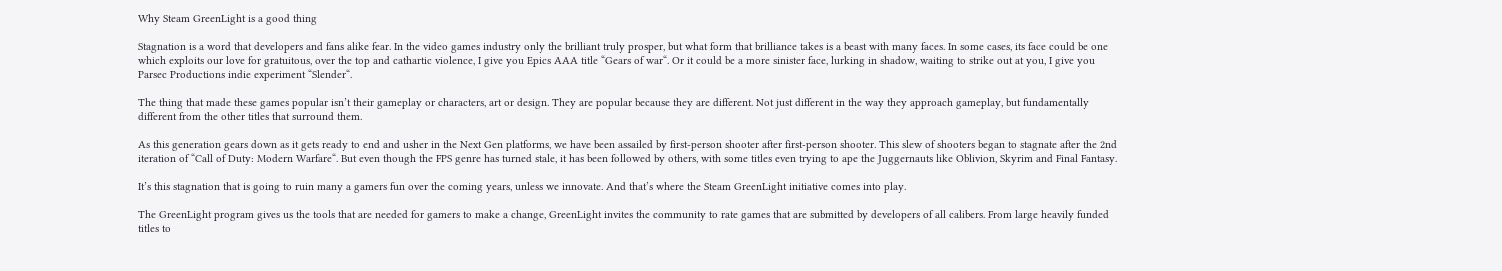Why Steam GreenLight is a good thing

Stagnation is a word that developers and fans alike fear. In the video games industry only the brilliant truly prosper, but what form that brilliance takes is a beast with many faces. In some cases, its face could be one which exploits our love for gratuitous, over the top and cathartic violence, I give you Epics AAA title “Gears of war“. Or it could be a more sinister face, lurking in shadow, waiting to strike out at you, I give you Parsec Productions indie experiment “Slender“.

The thing that made these games popular isn’t their gameplay or characters, art or design. They are popular because they are different. Not just different in the way they approach gameplay, but fundamentally different from the other titles that surround them.

As this generation gears down as it gets ready to end and usher in the Next Gen platforms, we have been assailed by first-person shooter after first-person shooter. This slew of shooters began to stagnate after the 2nd iteration of “Call of Duty: Modern Warfare“. But even though the FPS genre has turned stale, it has been followed by others, with some titles even trying to ape the Juggernauts like Oblivion, Skyrim and Final Fantasy.

It’s this stagnation that is going to ruin many a gamers fun over the coming years, unless we innovate. And that’s where the Steam GreenLight initiative comes into play.

The GreenLight program gives us the tools that are needed for gamers to make a change, GreenLight invites the community to rate games that are submitted by developers of all calibers. From large heavily funded titles to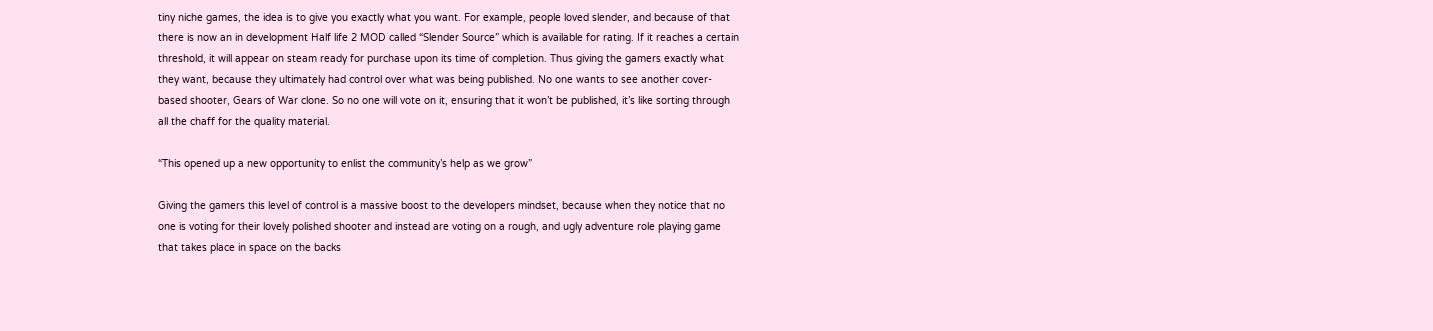tiny niche games, the idea is to give you exactly what you want. For example, people loved slender, and because of that there is now an in development Half life 2 MOD called “Slender Source” which is available for rating. If it reaches a certain threshold, it will appear on steam ready for purchase upon its time of completion. Thus giving the gamers exactly what they want, because they ultimately had control over what was being published. No one wants to see another cover-based shooter, Gears of War clone. So no one will vote on it, ensuring that it won’t be published, it’s like sorting through all the chaff for the quality material.

“This opened up a new opportunity to enlist the community’s help as we grow”

Giving the gamers this level of control is a massive boost to the developers mindset, because when they notice that no one is voting for their lovely polished shooter and instead are voting on a rough, and ugly adventure role playing game that takes place in space on the backs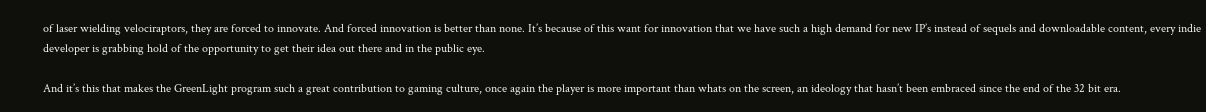of laser wielding velociraptors, they are forced to innovate. And forced innovation is better than none. It’s because of this want for innovation that we have such a high demand for new IP’s instead of sequels and downloadable content, every indie developer is grabbing hold of the opportunity to get their idea out there and in the public eye.

And it’s this that makes the GreenLight program such a great contribution to gaming culture, once again the player is more important than whats on the screen, an ideology that hasn’t been embraced since the end of the 32 bit era.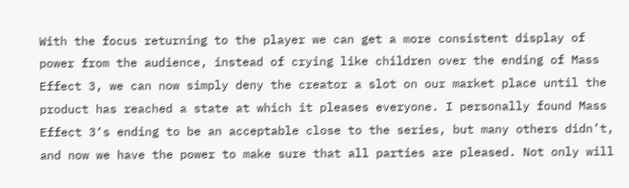With the focus returning to the player we can get a more consistent display of power from the audience, instead of crying like children over the ending of Mass Effect 3, we can now simply deny the creator a slot on our market place until the product has reached a state at which it pleases everyone. I personally found Mass Effect 3‘s ending to be an acceptable close to the series, but many others didn’t, and now we have the power to make sure that all parties are pleased. Not only will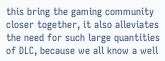this bring the gaming community closer together, it also alleviates the need for such large quantities of DLC, because we all know a well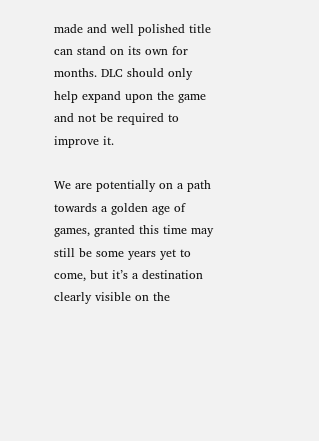made and well polished title can stand on its own for months. DLC should only help expand upon the game and not be required to improve it.

We are potentially on a path towards a golden age of games, granted this time may still be some years yet to come, but it’s a destination clearly visible on the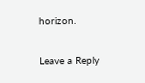horizon.

Leave a Reply